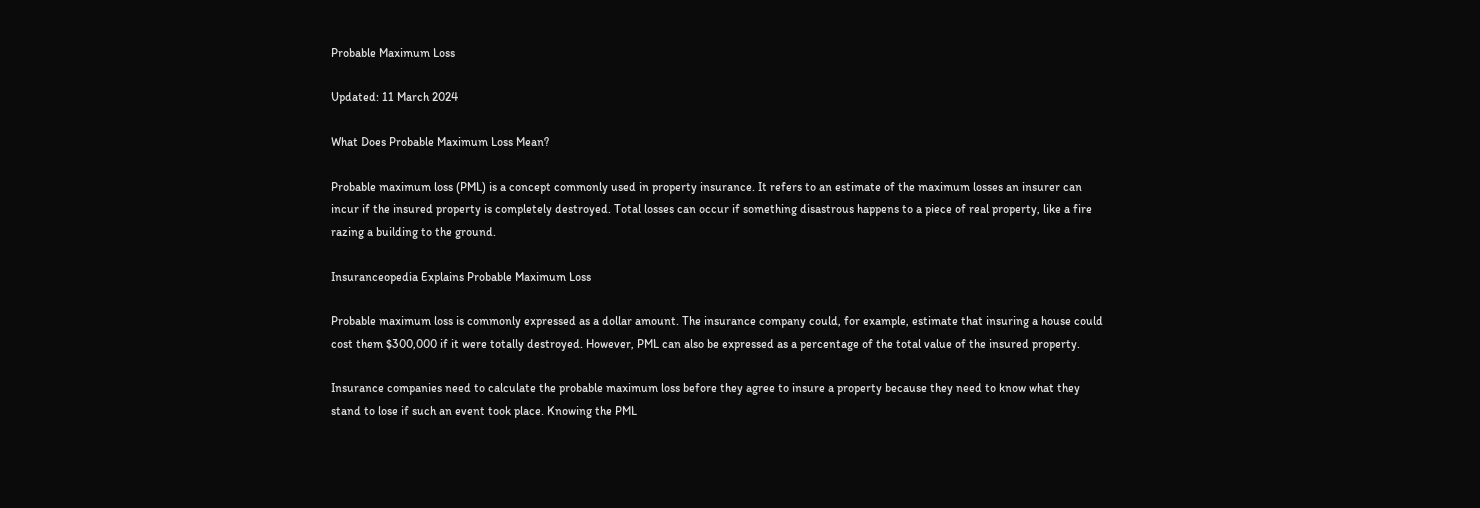Probable Maximum Loss

Updated: 11 March 2024

What Does Probable Maximum Loss Mean?

Probable maximum loss (PML) is a concept commonly used in property insurance. It refers to an estimate of the maximum losses an insurer can incur if the insured property is completely destroyed. Total losses can occur if something disastrous happens to a piece of real property, like a fire razing a building to the ground.

Insuranceopedia Explains Probable Maximum Loss

Probable maximum loss is commonly expressed as a dollar amount. The insurance company could, for example, estimate that insuring a house could cost them $300,000 if it were totally destroyed. However, PML can also be expressed as a percentage of the total value of the insured property.

Insurance companies need to calculate the probable maximum loss before they agree to insure a property because they need to know what they stand to lose if such an event took place. Knowing the PML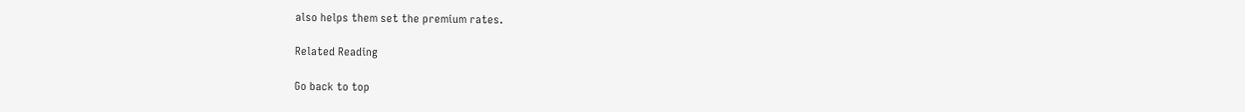also helps them set the premium rates.

Related Reading

Go back to top